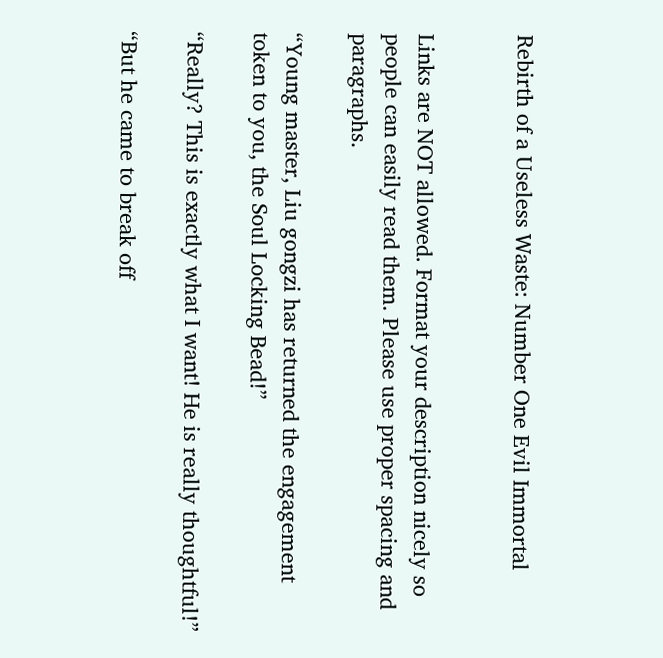Rebirth of a Useless Waste: Number One Evil Immortal


Links are NOT allowed. Format your description nicely so people can easily read them. Please use proper spacing and paragraphs.

“Young master, Liu gongzi has returned the engagement token to you, the Soul Locking Bead!”

“Really? This is exactly what I want! He is really thoughtful!”

“But he came to break off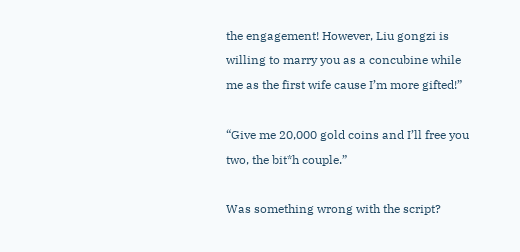the engagement! However, Liu gongzi is willing to marry you as a concubine while me as the first wife cause I’m more gifted!”

“Give me 20,000 gold coins and I’ll free you two, the bit*h couple.”

Was something wrong with the script?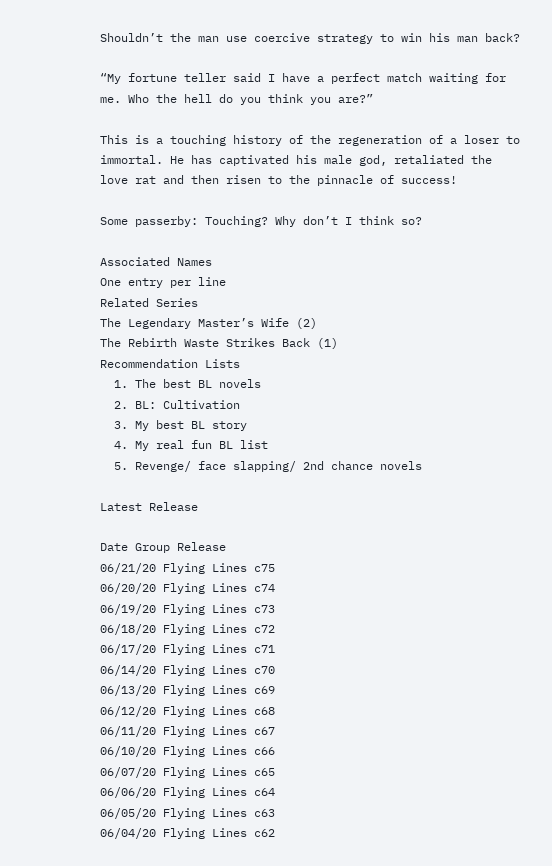Shouldn’t the man use coercive strategy to win his man back?

“My fortune teller said I have a perfect match waiting for me. Who the hell do you think you are?”

This is a touching history of the regeneration of a loser to immortal. He has captivated his male god, retaliated the love rat and then risen to the pinnacle of success!

Some passerby: Touching? Why don’t I think so?

Associated Names
One entry per line
Related Series
The Legendary Master’s Wife (2)
The Rebirth Waste Strikes Back (1)
Recommendation Lists
  1. The best BL novels
  2. BL: Cultivation
  3. My best BL story
  4. My real fun BL list
  5. Revenge/ face slapping/ 2nd chance novels

Latest Release

Date Group Release
06/21/20 Flying Lines c75
06/20/20 Flying Lines c74
06/19/20 Flying Lines c73
06/18/20 Flying Lines c72
06/17/20 Flying Lines c71
06/14/20 Flying Lines c70
06/13/20 Flying Lines c69
06/12/20 Flying Lines c68
06/11/20 Flying Lines c67
06/10/20 Flying Lines c66
06/07/20 Flying Lines c65
06/06/20 Flying Lines c64
06/05/20 Flying Lines c63
06/04/20 Flying Lines c62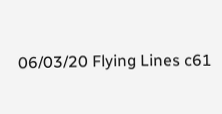06/03/20 Flying Lines c61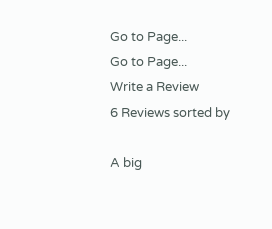Go to Page...
Go to Page...
Write a Review
6 Reviews sorted by

A big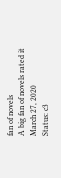fan of novels
A big fan of novels rated it
March 27, 2020
Status: c3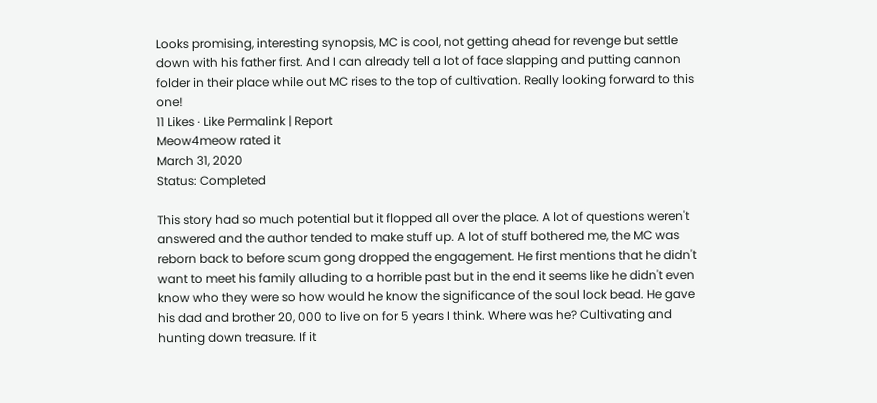Looks promising, interesting synopsis, MC is cool, not getting ahead for revenge but settle down with his father first. And I can already tell a lot of face slapping and putting cannon folder in their place while out MC rises to the top of cultivation. Really looking forward to this one!
11 Likes · Like Permalink | Report
Meow4meow rated it
March 31, 2020
Status: Completed

This story had so much potential but it flopped all over the place. A lot of questions weren't answered and the author tended to make stuff up. A lot of stuff bothered me, the MC was reborn back to before scum gong dropped the engagement. He first mentions that he didn't want to meet his family alluding to a horrible past but in the end it seems like he didn't even know who they were so how would he know the significance of the soul lock bead. He gave his dad and brother 20, 000 to live on for 5 years I think. Where was he? Cultivating and hunting down treasure. If it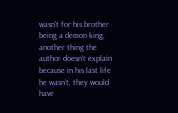wasn't for his brother being a demon king, another thing the author doesn't explain because in his last life he wasn't, they would have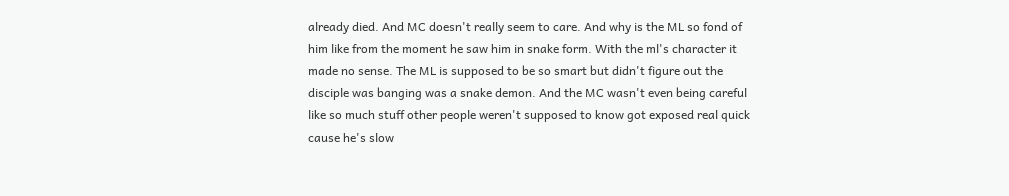already died. And MC doesn't really seem to care. And why is the ML so fond of him like from the moment he saw him in snake form. With the ml's character it made no sense. The ML is supposed to be so smart but didn't figure out the disciple was banging was a snake demon. And the MC wasn't even being careful like so much stuff other people weren't supposed to know got exposed real quick cause he's slow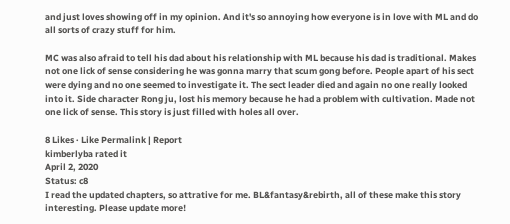and just loves showing off in my opinion. And it's so annoying how everyone is in love with ML and do all sorts of crazy stuff for him.

MC was also afraid to tell his dad about his relationship with ML because his dad is traditional. Makes not one lick of sense considering he was gonna marry that scum gong before. People apart of his sect were dying and no one seemed to investigate it. The sect leader died and again no one really looked into it. Side character Rong ju, lost his memory because he had a problem with cultivation. Made not one lick of sense. This story is just filled with holes all over.

8 Likes · Like Permalink | Report
kimberlyba rated it
April 2, 2020
Status: c8
I read the updated chapters, so attrative for me. BL&fantasy&rebirth, all of these make this story interesting. Please update more!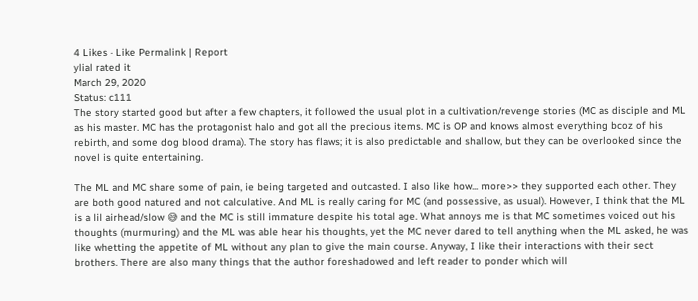4 Likes · Like Permalink | Report
ylial rated it
March 29, 2020
Status: c111
The story started good but after a few chapters, it followed the usual plot in a cultivation/revenge stories (MC as disciple and ML as his master. MC has the protagonist halo and got all the precious items. MC is OP and knows almost everything bcoz of his rebirth, and some dog blood drama). The story has flaws; it is also predictable and shallow, but they can be overlooked since the novel is quite entertaining.

The ML and MC share some of pain, ie being targeted and outcasted. I also like how... more>> they supported each other. They are both good natured and not calculative. And ML is really caring for MC (and possessive, as usual). However, I think that the ML is a lil airhead/slow 😅 and the MC is still immature despite his total age. What annoys me is that MC sometimes voiced out his thoughts (murmuring) and the ML was able hear his thoughts, yet the MC never dared to tell anything when the ML asked, he was like whetting the appetite of ML without any plan to give the main course. Anyway, I like their interactions with their sect brothers. There are also many things that the author foreshadowed and left reader to ponder which will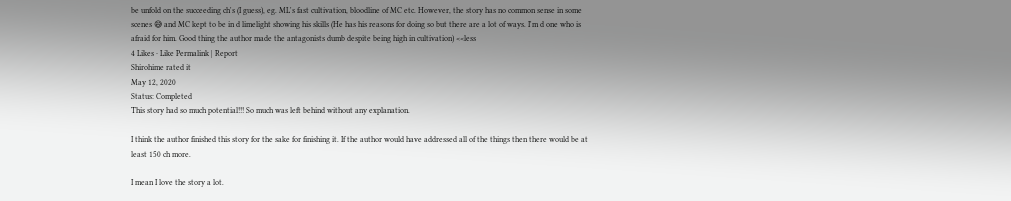be unfold on the succeeding ch's (I guess), eg. ML's fast cultivation, bloodline of MC etc. However, the story has no common sense in some scenes 😅 and MC kept to be in d limelight showing his skills (He has his reasons for doing so but there are a lot of ways. I'm d one who is afraid for him. Good thing the author made the antagonists dumb despite being high in cultivation) <<less
4 Likes · Like Permalink | Report
Shirohime rated it
May 12, 2020
Status: Completed
This story had so much potential!!! So much was left behind without any explanation.

I think the author finished this story for the sake for finishing it. If the author would have addressed all of the things then there would be at least 150 ch more.

I mean I love the story a lot.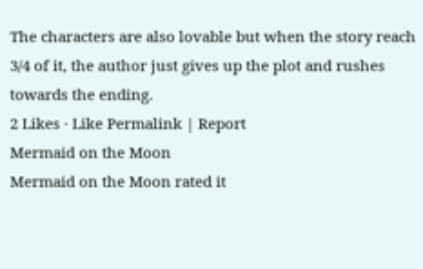The characters are also lovable but when the story reach 3/4 of it, the author just gives up the plot and rushes towards the ending.
2 Likes · Like Permalink | Report
Mermaid on the Moon
Mermaid on the Moon rated it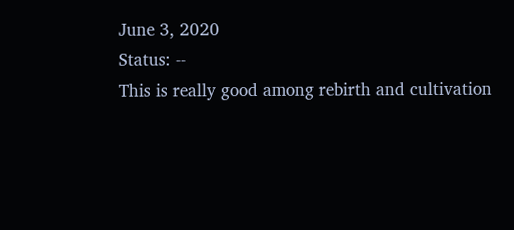June 3, 2020
Status: --
This is really good among rebirth and cultivation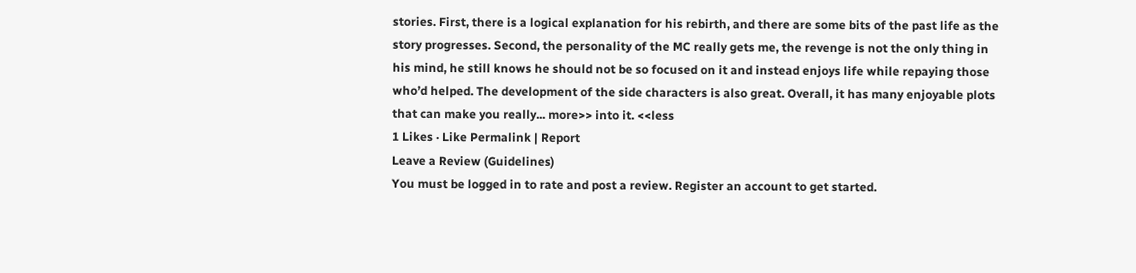stories. First, there is a logical explanation for his rebirth, and there are some bits of the past life as the story progresses. Second, the personality of the MC really gets me, the revenge is not the only thing in his mind, he still knows he should not be so focused on it and instead enjoys life while repaying those who’d helped. The development of the side characters is also great. Overall, it has many enjoyable plots that can make you really... more>> into it. <<less
1 Likes · Like Permalink | Report
Leave a Review (Guidelines)
You must be logged in to rate and post a review. Register an account to get started.